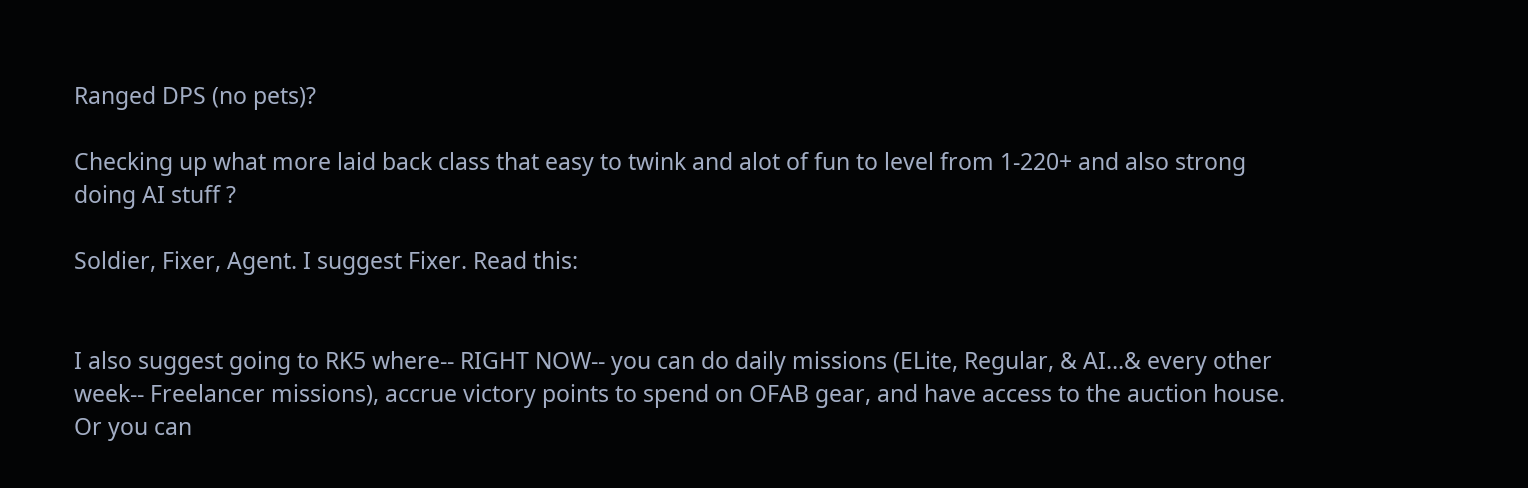Ranged DPS (no pets)?

Checking up what more laid back class that easy to twink and alot of fun to level from 1-220+ and also strong doing AI stuff ?

Soldier, Fixer, Agent. I suggest Fixer. Read this:


I also suggest going to RK5 where-- RIGHT NOW-- you can do daily missions (ELite, Regular, & AI…& every other week-- Freelancer missions), accrue victory points to spend on OFAB gear, and have access to the auction house. Or you can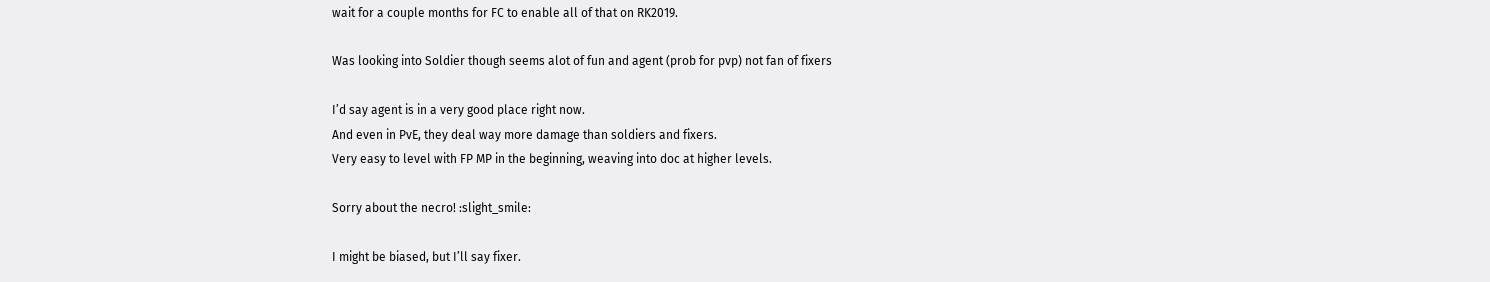wait for a couple months for FC to enable all of that on RK2019.

Was looking into Soldier though seems alot of fun and agent (prob for pvp) not fan of fixers

I’d say agent is in a very good place right now.
And even in PvE, they deal way more damage than soldiers and fixers.
Very easy to level with FP MP in the beginning, weaving into doc at higher levels.

Sorry about the necro! :slight_smile:

I might be biased, but I’ll say fixer.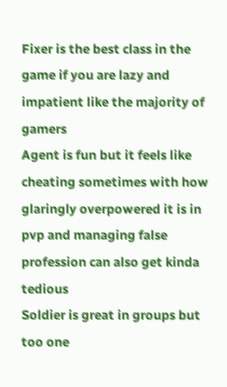Fixer is the best class in the game if you are lazy and impatient like the majority of gamers
Agent is fun but it feels like cheating sometimes with how glaringly overpowered it is in pvp and managing false profession can also get kinda tedious
Soldier is great in groups but too one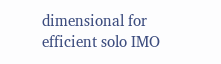dimensional for efficient solo IMO